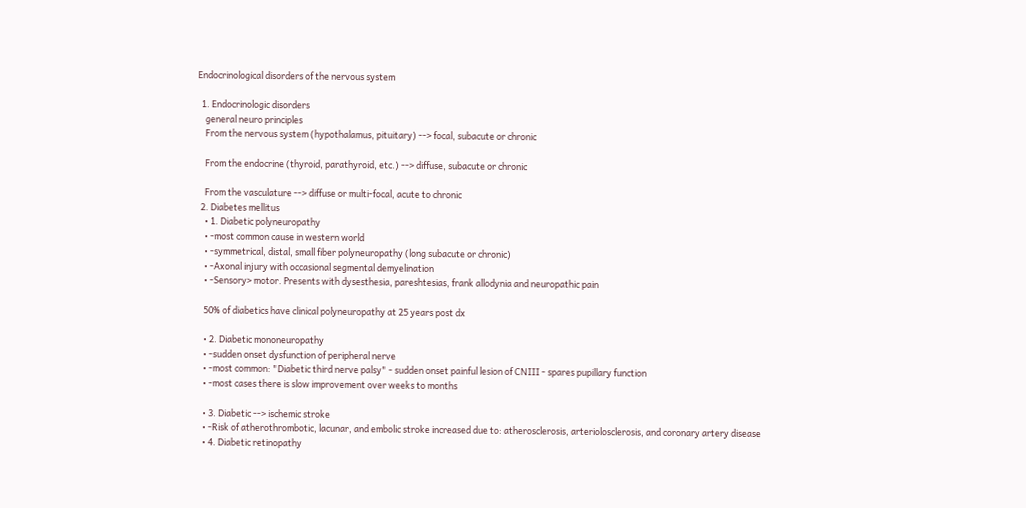Endocrinological disorders of the nervous system

  1. Endocrinologic disorders
    general neuro principles
    From the nervous system (hypothalamus, pituitary) --> focal, subacute or chronic

    From the endocrine (thyroid, parathyroid, etc.) --> diffuse, subacute or chronic

    From the vasculature --> diffuse or multi-focal, acute to chronic
  2. Diabetes mellitus
    • 1. Diabetic polyneuropathy
    • -most common cause in western world
    • -symmetrical, distal, small fiber polyneuropathy (long subacute or chronic)
    • -Axonal injury with occasional segmental demyelination
    • -Sensory> motor. Presents with dysesthesia, pareshtesias, frank allodynia and neuropathic pain

    50% of diabetics have clinical polyneuropathy at 25 years post dx

    • 2. Diabetic mononeuropathy
    • -sudden onset dysfunction of peripheral nerve
    • -most common: "Diabetic third nerve palsy" - sudden onset painful lesion of CNIII - spares pupillary function
    • -most cases there is slow improvement over weeks to months

    • 3. Diabetic --> ischemic stroke
    • -Risk of atherothrombotic, lacunar, and embolic stroke increased due to: atherosclerosis, arteriolosclerosis, and coronary artery disease
    • 4. Diabetic retinopathy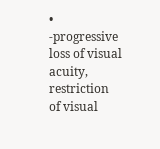• -progressive loss of visual acuity, restriction of visual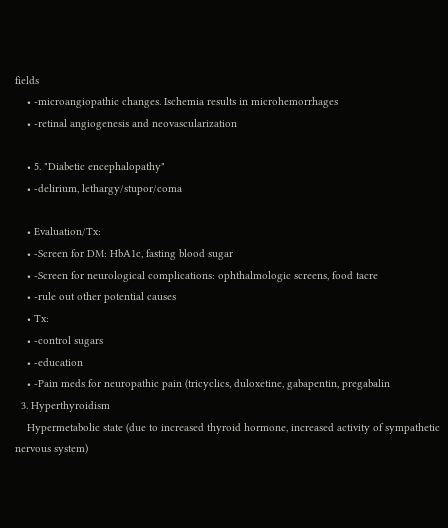fields
    • -microangiopathic changes. Ischemia results in microhemorrhages
    • -retinal angiogenesis and neovascularization

    • 5. "Diabetic encephalopathy"
    • -delirium, lethargy/stupor/coma

    • Evaluation/Tx:
    • -Screen for DM: HbA1c, fasting blood sugar
    • -Screen for neurological complications: ophthalmologic screens, food tacre
    • -rule out other potential causes
    • Tx:
    • -control sugars
    • -education
    • -Pain meds for neuropathic pain (tricyclics, duloxetine, gabapentin, pregabalin
  3. Hyperthyroidism
    Hypermetabolic state (due to increased thyroid hormone, increased activity of sympathetic nervous system)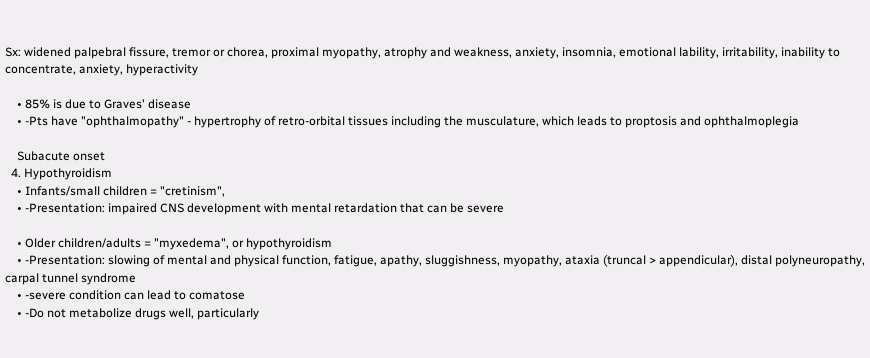Sx: widened palpebral fissure, tremor or chorea, proximal myopathy, atrophy and weakness, anxiety, insomnia, emotional lability, irritability, inability to concentrate, anxiety, hyperactivity

    • 85% is due to Graves' disease
    • -Pts have "ophthalmopathy" - hypertrophy of retro-orbital tissues including the musculature, which leads to proptosis and ophthalmoplegia

    Subacute onset
  4. Hypothyroidism
    • Infants/small children = "cretinism",
    • -Presentation: impaired CNS development with mental retardation that can be severe

    • Older children/adults = "myxedema", or hypothyroidism
    • -Presentation: slowing of mental and physical function, fatigue, apathy, sluggishness, myopathy, ataxia (truncal > appendicular), distal polyneuropathy, carpal tunnel syndrome
    • -severe condition can lead to comatose
    • -Do not metabolize drugs well, particularly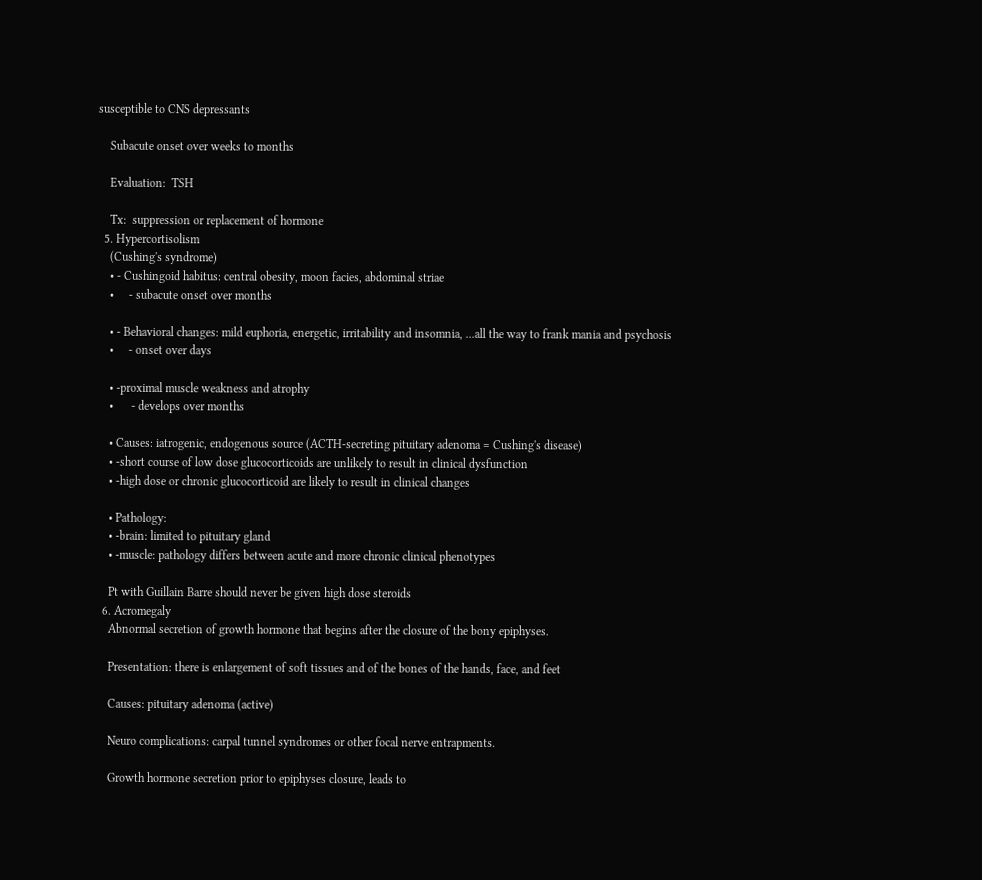susceptible to CNS depressants

    Subacute onset over weeks to months

    Evaluation:  TSH

    Tx:  suppression or replacement of hormone
  5. Hypercortisolism
    (Cushing's syndrome)
    • - Cushingoid habitus: central obesity, moon facies, abdominal striae
    •     - subacute onset over months

    • - Behavioral changes: mild euphoria, energetic, irritability and insomnia, ...all the way to frank mania and psychosis
    •     - onset over days

    • -proximal muscle weakness and atrophy
    •      - develops over months

    • Causes: iatrogenic, endogenous source (ACTH-secreting pituitary adenoma = Cushing's disease)
    • -short course of low dose glucocorticoids are unlikely to result in clinical dysfunction
    • -high dose or chronic glucocorticoid are likely to result in clinical changes

    • Pathology:
    • -brain: limited to pituitary gland
    • -muscle: pathology differs between acute and more chronic clinical phenotypes

    Pt with Guillain Barre should never be given high dose steroids
  6. Acromegaly
    Abnormal secretion of growth hormone that begins after the closure of the bony epiphyses.

    Presentation: there is enlargement of soft tissues and of the bones of the hands, face, and feet

    Causes: pituitary adenoma (active)

    Neuro complications: carpal tunnel syndromes or other focal nerve entrapments.

    Growth hormone secretion prior to epiphyses closure, leads to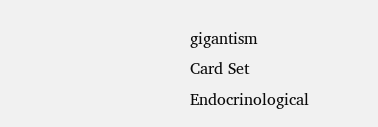gigantism
Card Set
Endocrinological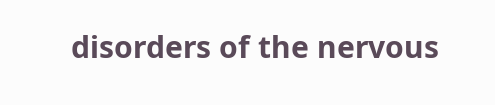disorders of the nervous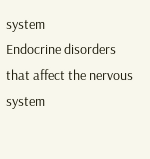system
Endocrine disorders that affect the nervous system